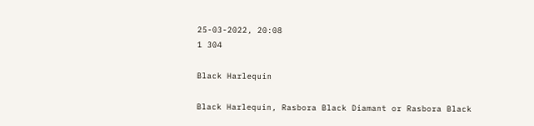25-03-2022, 20:08
1 304

Black Harlequin

Black Harlequin, Rasbora Black Diamant or Rasbora Black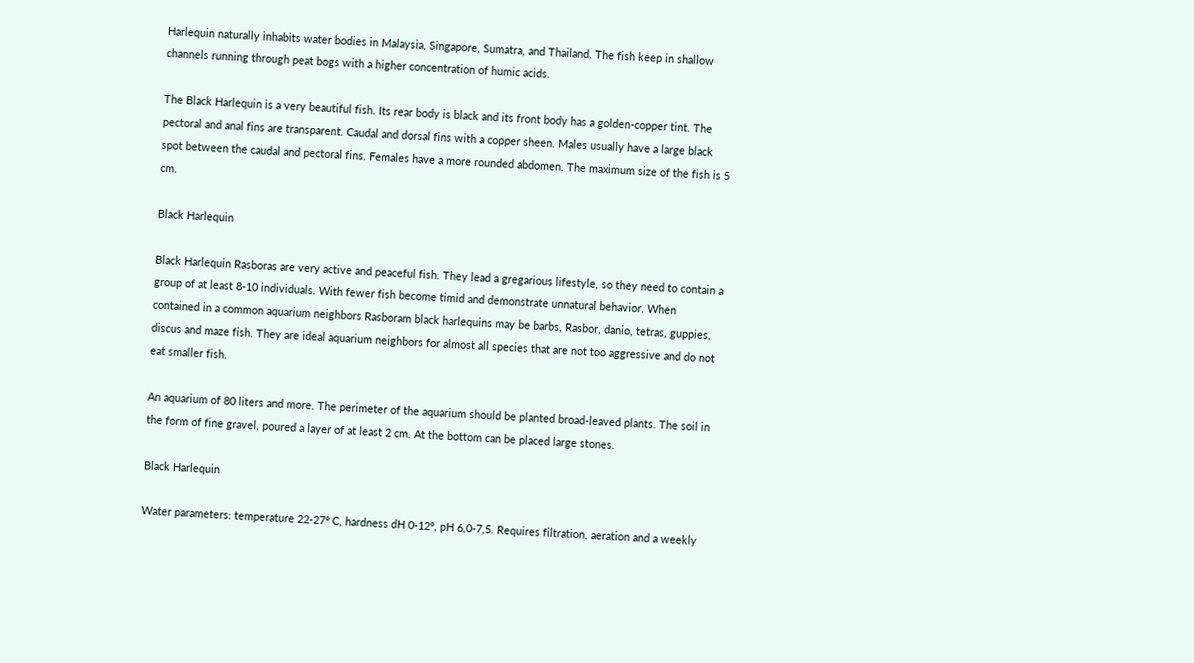Harlequin naturally inhabits water bodies in Malaysia, Singapore, Sumatra, and Thailand. The fish keep in shallow channels running through peat bogs with a higher concentration of humic acids.

The Black Harlequin is a very beautiful fish. Its rear body is black and its front body has a golden-copper tint. The pectoral and anal fins are transparent. Caudal and dorsal fins with a copper sheen. Males usually have a large black spot between the caudal and pectoral fins. Females have a more rounded abdomen. The maximum size of the fish is 5 cm.

Black Harlequin

Black Harlequin Rasboras are very active and peaceful fish. They lead a gregarious lifestyle, so they need to contain a group of at least 8-10 individuals. With fewer fish become timid and demonstrate unnatural behavior. When contained in a common aquarium neighbors Rasboram black harlequins may be barbs, Rasbor, danio, tetras, guppies, discus and maze fish. They are ideal aquarium neighbors for almost all species that are not too aggressive and do not eat smaller fish.

An aquarium of 80 liters and more. The perimeter of the aquarium should be planted broad-leaved plants. The soil in the form of fine gravel, poured a layer of at least 2 cm. At the bottom can be placed large stones.

Black Harlequin

Water parameters: temperature 22-27º C, hardness dH 0-12º, pH 6,0-7,5. Requires filtration, aeration and a weekly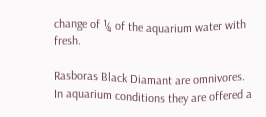change of ¼ of the aquarium water with fresh.

Rasboras Black Diamant are omnivores. In aquarium conditions they are offered a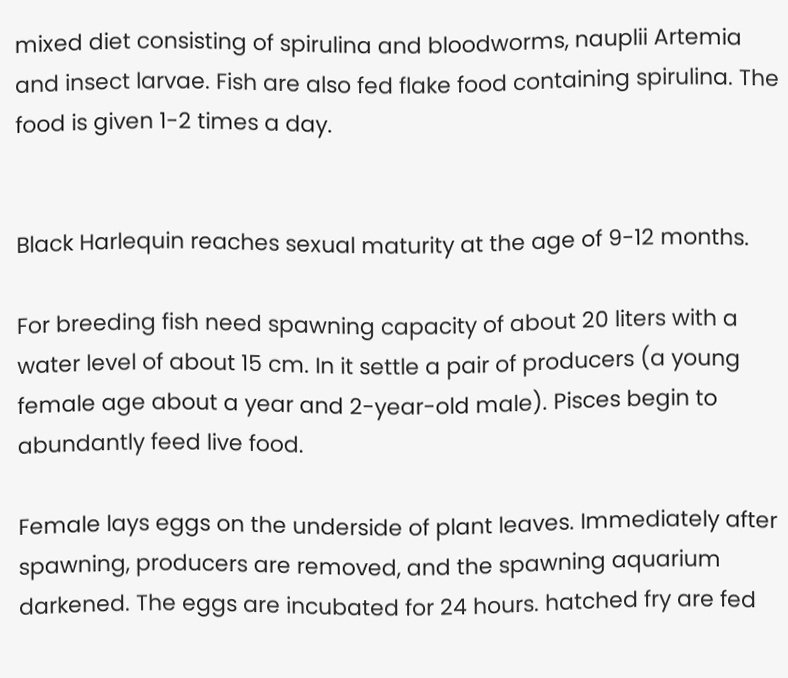mixed diet consisting of spirulina and bloodworms, nauplii Artemia and insect larvae. Fish are also fed flake food containing spirulina. The food is given 1-2 times a day.


Black Harlequin reaches sexual maturity at the age of 9-12 months.

For breeding fish need spawning capacity of about 20 liters with a water level of about 15 cm. In it settle a pair of producers (a young female age about a year and 2-year-old male). Pisces begin to abundantly feed live food.

Female lays eggs on the underside of plant leaves. Immediately after spawning, producers are removed, and the spawning aquarium darkened. The eggs are incubated for 24 hours. hatched fry are fed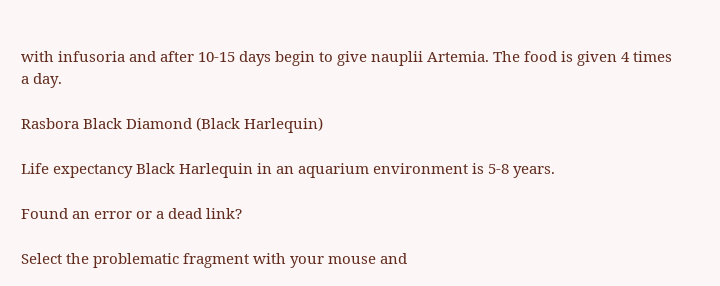with infusoria and after 10-15 days begin to give nauplii Artemia. The food is given 4 times a day.

Rasbora Black Diamond (Black Harlequin)

Life expectancy Black Harlequin in an aquarium environment is 5-8 years.

Found an error or a dead link?

Select the problematic fragment with your mouse and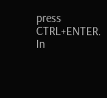press CTRL+ENTER.
In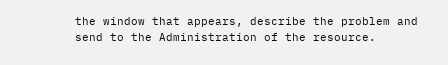the window that appears, describe the problem and send to the Administration of the resource.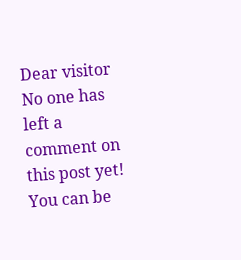Dear visitor
No one has left a comment on this post yet! You can be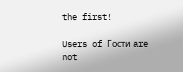the first!

Users of Гости are not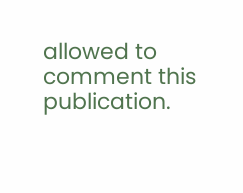allowed to comment this publication.